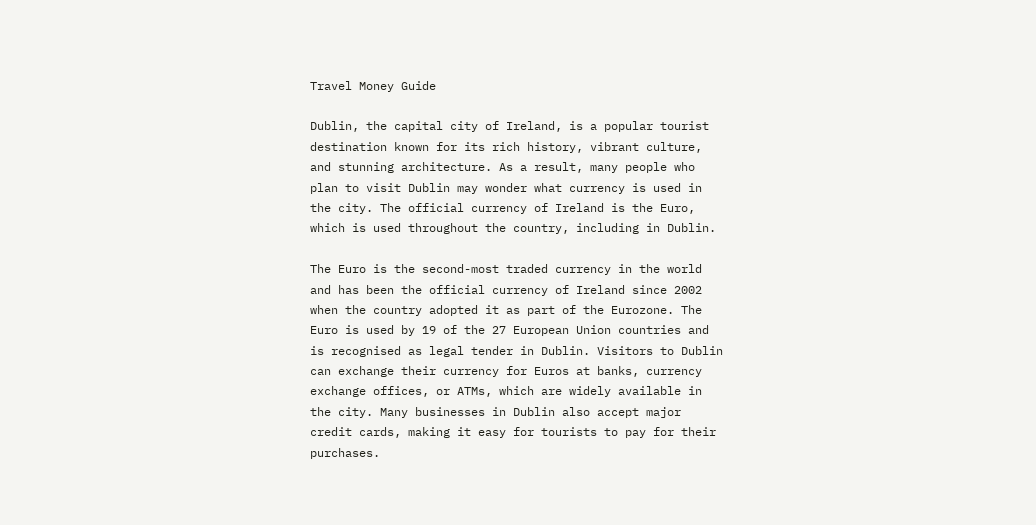Travel Money Guide

Dublin, the capital city of Ireland, is a popular tourist destination known for its rich history, vibrant culture, and stunning architecture. As a result, many people who plan to visit Dublin may wonder what currency is used in the city. The official currency of Ireland is the Euro, which is used throughout the country, including in Dublin.

The Euro is the second-most traded currency in the world and has been the official currency of Ireland since 2002 when the country adopted it as part of the Eurozone. The Euro is used by 19 of the 27 European Union countries and is recognised as legal tender in Dublin. Visitors to Dublin can exchange their currency for Euros at banks, currency exchange offices, or ATMs, which are widely available in the city. Many businesses in Dublin also accept major credit cards, making it easy for tourists to pay for their purchases.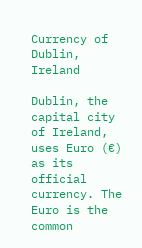Currency of Dublin, Ireland

Dublin, the capital city of Ireland, uses Euro (€) as its official currency. The Euro is the common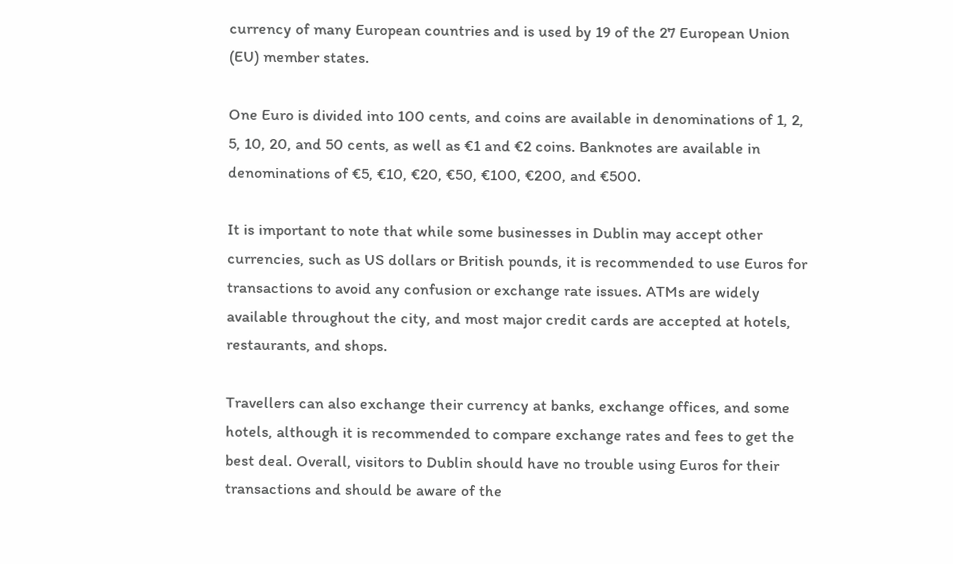currency of many European countries and is used by 19 of the 27 European Union (EU) member states.

One Euro is divided into 100 cents, and coins are available in denominations of 1, 2, 5, 10, 20, and 50 cents, as well as €1 and €2 coins. Banknotes are available in denominations of €5, €10, €20, €50, €100, €200, and €500.

It is important to note that while some businesses in Dublin may accept other currencies, such as US dollars or British pounds, it is recommended to use Euros for transactions to avoid any confusion or exchange rate issues. ATMs are widely available throughout the city, and most major credit cards are accepted at hotels, restaurants, and shops.

Travellers can also exchange their currency at banks, exchange offices, and some hotels, although it is recommended to compare exchange rates and fees to get the best deal. Overall, visitors to Dublin should have no trouble using Euros for their transactions and should be aware of the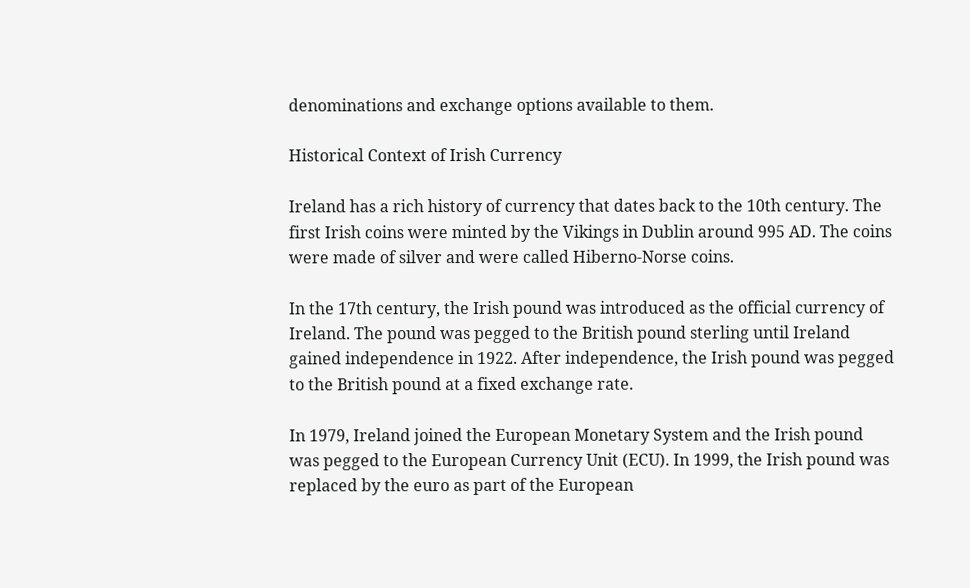denominations and exchange options available to them.

Historical Context of Irish Currency

Ireland has a rich history of currency that dates back to the 10th century. The first Irish coins were minted by the Vikings in Dublin around 995 AD. The coins were made of silver and were called Hiberno-Norse coins.

In the 17th century, the Irish pound was introduced as the official currency of Ireland. The pound was pegged to the British pound sterling until Ireland gained independence in 1922. After independence, the Irish pound was pegged to the British pound at a fixed exchange rate.

In 1979, Ireland joined the European Monetary System and the Irish pound was pegged to the European Currency Unit (ECU). In 1999, the Irish pound was replaced by the euro as part of the European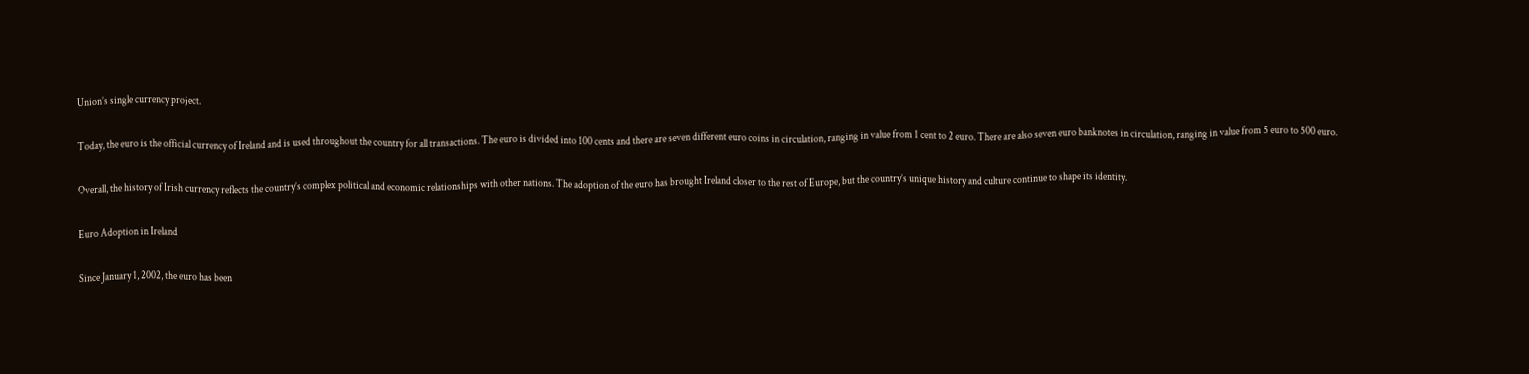Union’s single currency project.

Today, the euro is the official currency of Ireland and is used throughout the country for all transactions. The euro is divided into 100 cents and there are seven different euro coins in circulation, ranging in value from 1 cent to 2 euro. There are also seven euro banknotes in circulation, ranging in value from 5 euro to 500 euro.

Overall, the history of Irish currency reflects the country’s complex political and economic relationships with other nations. The adoption of the euro has brought Ireland closer to the rest of Europe, but the country’s unique history and culture continue to shape its identity.

Euro Adoption in Ireland

Since January 1, 2002, the euro has been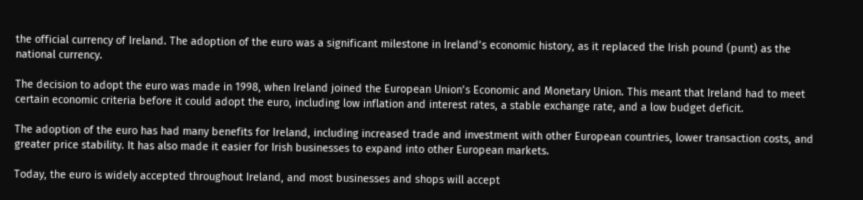the official currency of Ireland. The adoption of the euro was a significant milestone in Ireland’s economic history, as it replaced the Irish pound (punt) as the national currency.

The decision to adopt the euro was made in 1998, when Ireland joined the European Union’s Economic and Monetary Union. This meant that Ireland had to meet certain economic criteria before it could adopt the euro, including low inflation and interest rates, a stable exchange rate, and a low budget deficit.

The adoption of the euro has had many benefits for Ireland, including increased trade and investment with other European countries, lower transaction costs, and greater price stability. It has also made it easier for Irish businesses to expand into other European markets.

Today, the euro is widely accepted throughout Ireland, and most businesses and shops will accept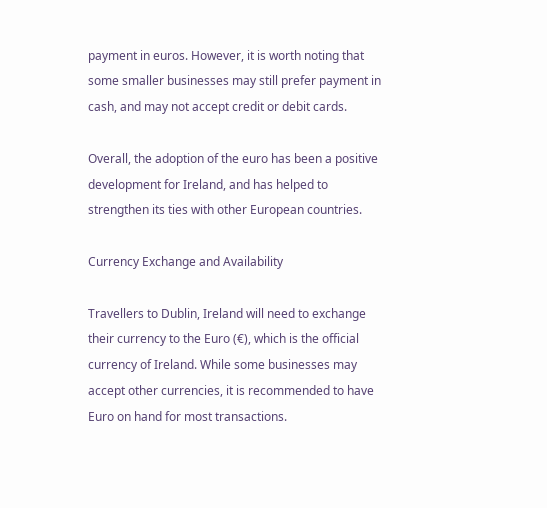payment in euros. However, it is worth noting that some smaller businesses may still prefer payment in cash, and may not accept credit or debit cards.

Overall, the adoption of the euro has been a positive development for Ireland, and has helped to strengthen its ties with other European countries.

Currency Exchange and Availability

Travellers to Dublin, Ireland will need to exchange their currency to the Euro (€), which is the official currency of Ireland. While some businesses may accept other currencies, it is recommended to have Euro on hand for most transactions.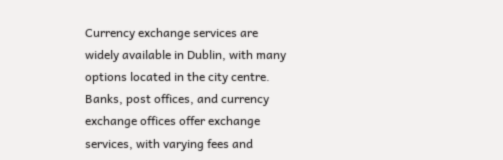Currency exchange services are widely available in Dublin, with many options located in the city centre. Banks, post offices, and currency exchange offices offer exchange services, with varying fees and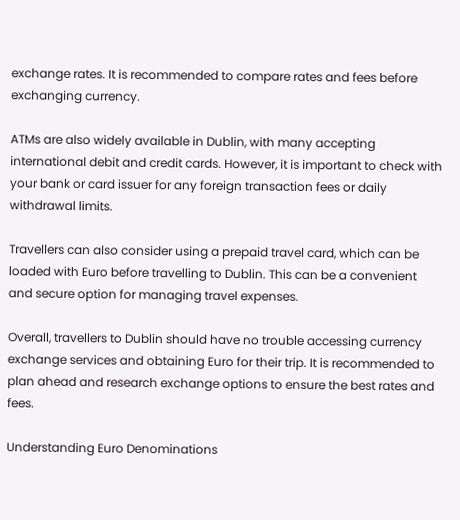exchange rates. It is recommended to compare rates and fees before exchanging currency.

ATMs are also widely available in Dublin, with many accepting international debit and credit cards. However, it is important to check with your bank or card issuer for any foreign transaction fees or daily withdrawal limits.

Travellers can also consider using a prepaid travel card, which can be loaded with Euro before travelling to Dublin. This can be a convenient and secure option for managing travel expenses.

Overall, travellers to Dublin should have no trouble accessing currency exchange services and obtaining Euro for their trip. It is recommended to plan ahead and research exchange options to ensure the best rates and fees.

Understanding Euro Denominations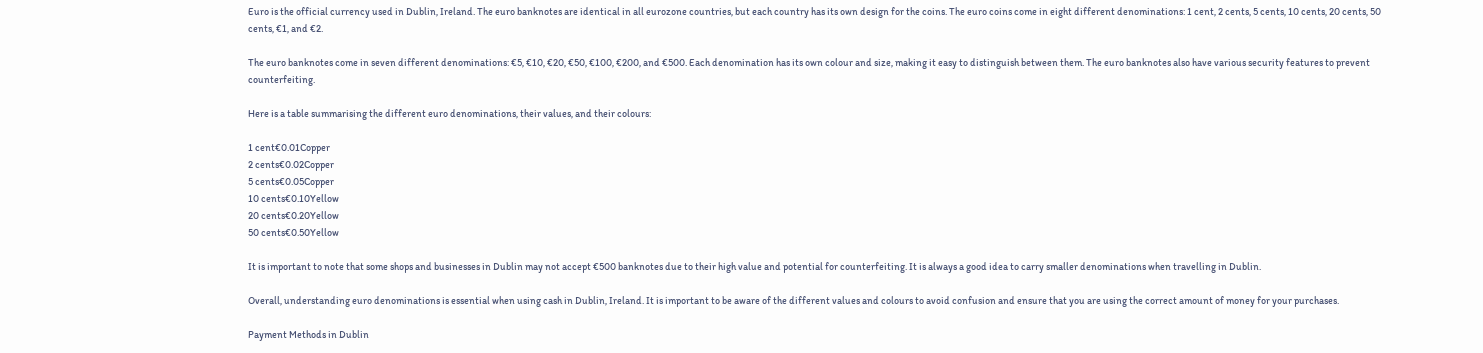Euro is the official currency used in Dublin, Ireland. The euro banknotes are identical in all eurozone countries, but each country has its own design for the coins. The euro coins come in eight different denominations: 1 cent, 2 cents, 5 cents, 10 cents, 20 cents, 50 cents, €1, and €2.

The euro banknotes come in seven different denominations: €5, €10, €20, €50, €100, €200, and €500. Each denomination has its own colour and size, making it easy to distinguish between them. The euro banknotes also have various security features to prevent counterfeiting.

Here is a table summarising the different euro denominations, their values, and their colours:

1 cent€0.01Copper
2 cents€0.02Copper
5 cents€0.05Copper
10 cents€0.10Yellow
20 cents€0.20Yellow
50 cents€0.50Yellow

It is important to note that some shops and businesses in Dublin may not accept €500 banknotes due to their high value and potential for counterfeiting. It is always a good idea to carry smaller denominations when travelling in Dublin.

Overall, understanding euro denominations is essential when using cash in Dublin, Ireland. It is important to be aware of the different values and colours to avoid confusion and ensure that you are using the correct amount of money for your purchases.

Payment Methods in Dublin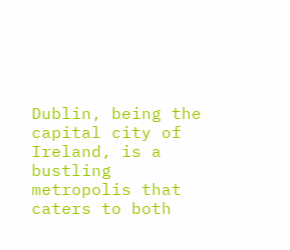Dublin, being the capital city of Ireland, is a bustling metropolis that caters to both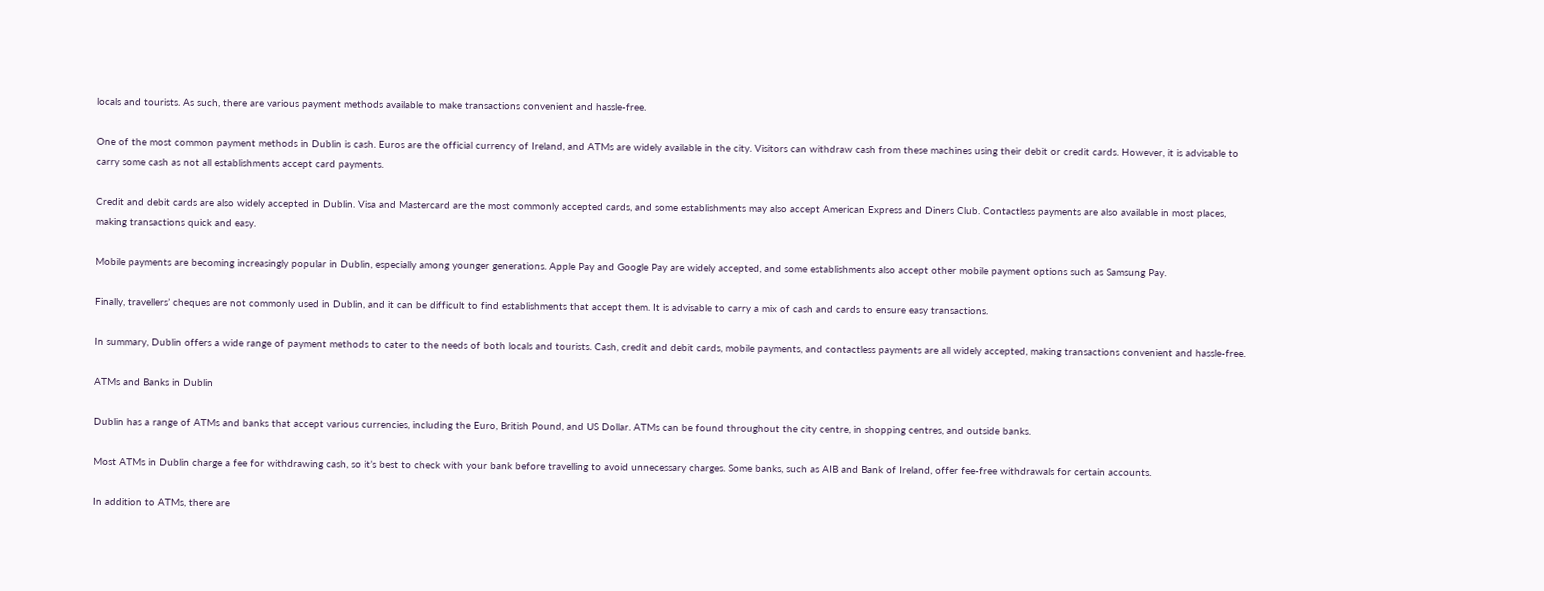locals and tourists. As such, there are various payment methods available to make transactions convenient and hassle-free.

One of the most common payment methods in Dublin is cash. Euros are the official currency of Ireland, and ATMs are widely available in the city. Visitors can withdraw cash from these machines using their debit or credit cards. However, it is advisable to carry some cash as not all establishments accept card payments.

Credit and debit cards are also widely accepted in Dublin. Visa and Mastercard are the most commonly accepted cards, and some establishments may also accept American Express and Diners Club. Contactless payments are also available in most places, making transactions quick and easy.

Mobile payments are becoming increasingly popular in Dublin, especially among younger generations. Apple Pay and Google Pay are widely accepted, and some establishments also accept other mobile payment options such as Samsung Pay.

Finally, travellers’ cheques are not commonly used in Dublin, and it can be difficult to find establishments that accept them. It is advisable to carry a mix of cash and cards to ensure easy transactions.

In summary, Dublin offers a wide range of payment methods to cater to the needs of both locals and tourists. Cash, credit and debit cards, mobile payments, and contactless payments are all widely accepted, making transactions convenient and hassle-free.

ATMs and Banks in Dublin

Dublin has a range of ATMs and banks that accept various currencies, including the Euro, British Pound, and US Dollar. ATMs can be found throughout the city centre, in shopping centres, and outside banks.

Most ATMs in Dublin charge a fee for withdrawing cash, so it’s best to check with your bank before travelling to avoid unnecessary charges. Some banks, such as AIB and Bank of Ireland, offer fee-free withdrawals for certain accounts.

In addition to ATMs, there are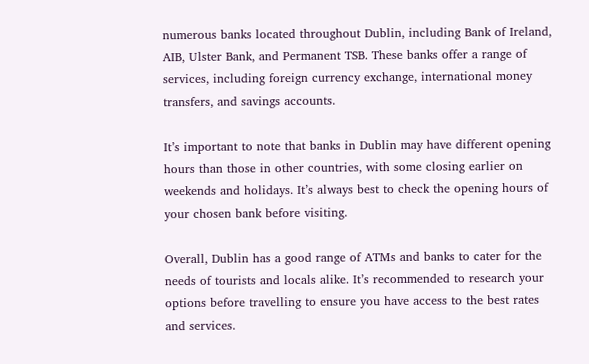numerous banks located throughout Dublin, including Bank of Ireland, AIB, Ulster Bank, and Permanent TSB. These banks offer a range of services, including foreign currency exchange, international money transfers, and savings accounts.

It’s important to note that banks in Dublin may have different opening hours than those in other countries, with some closing earlier on weekends and holidays. It’s always best to check the opening hours of your chosen bank before visiting.

Overall, Dublin has a good range of ATMs and banks to cater for the needs of tourists and locals alike. It’s recommended to research your options before travelling to ensure you have access to the best rates and services.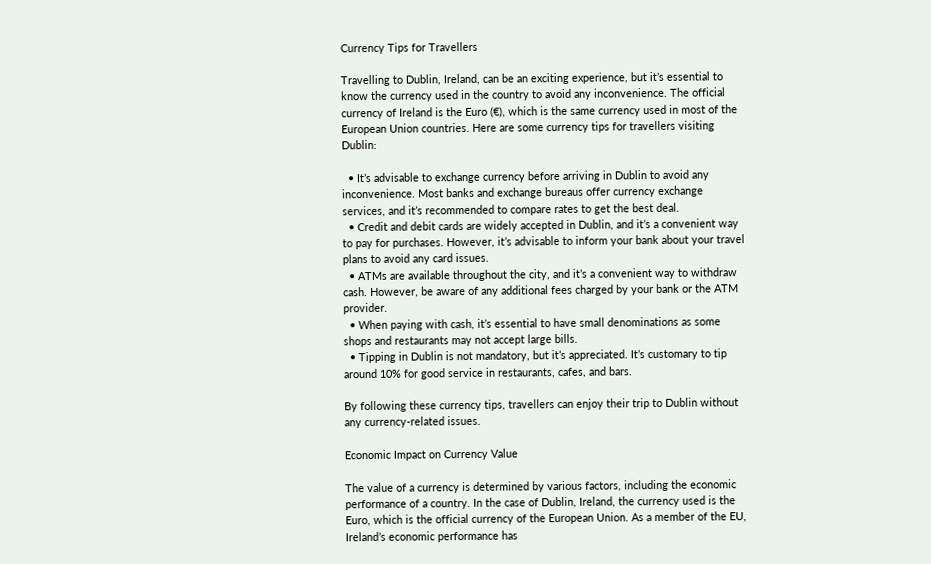Currency Tips for Travellers

Travelling to Dublin, Ireland, can be an exciting experience, but it’s essential to know the currency used in the country to avoid any inconvenience. The official currency of Ireland is the Euro (€), which is the same currency used in most of the European Union countries. Here are some currency tips for travellers visiting Dublin:

  • It’s advisable to exchange currency before arriving in Dublin to avoid any inconvenience. Most banks and exchange bureaus offer currency exchange services, and it’s recommended to compare rates to get the best deal.
  • Credit and debit cards are widely accepted in Dublin, and it’s a convenient way to pay for purchases. However, it’s advisable to inform your bank about your travel plans to avoid any card issues.
  • ATMs are available throughout the city, and it’s a convenient way to withdraw cash. However, be aware of any additional fees charged by your bank or the ATM provider.
  • When paying with cash, it’s essential to have small denominations as some shops and restaurants may not accept large bills.
  • Tipping in Dublin is not mandatory, but it’s appreciated. It’s customary to tip around 10% for good service in restaurants, cafes, and bars.

By following these currency tips, travellers can enjoy their trip to Dublin without any currency-related issues.

Economic Impact on Currency Value

The value of a currency is determined by various factors, including the economic performance of a country. In the case of Dublin, Ireland, the currency used is the Euro, which is the official currency of the European Union. As a member of the EU, Ireland’s economic performance has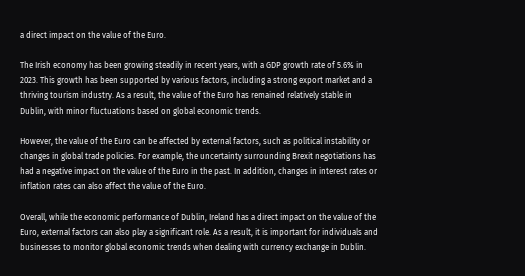a direct impact on the value of the Euro.

The Irish economy has been growing steadily in recent years, with a GDP growth rate of 5.6% in 2023. This growth has been supported by various factors, including a strong export market and a thriving tourism industry. As a result, the value of the Euro has remained relatively stable in Dublin, with minor fluctuations based on global economic trends.

However, the value of the Euro can be affected by external factors, such as political instability or changes in global trade policies. For example, the uncertainty surrounding Brexit negotiations has had a negative impact on the value of the Euro in the past. In addition, changes in interest rates or inflation rates can also affect the value of the Euro.

Overall, while the economic performance of Dublin, Ireland has a direct impact on the value of the Euro, external factors can also play a significant role. As a result, it is important for individuals and businesses to monitor global economic trends when dealing with currency exchange in Dublin.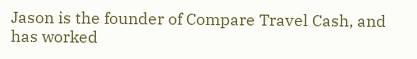Jason is the founder of Compare Travel Cash, and has worked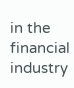in the financial industry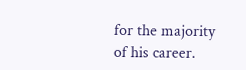for the majority of his career.